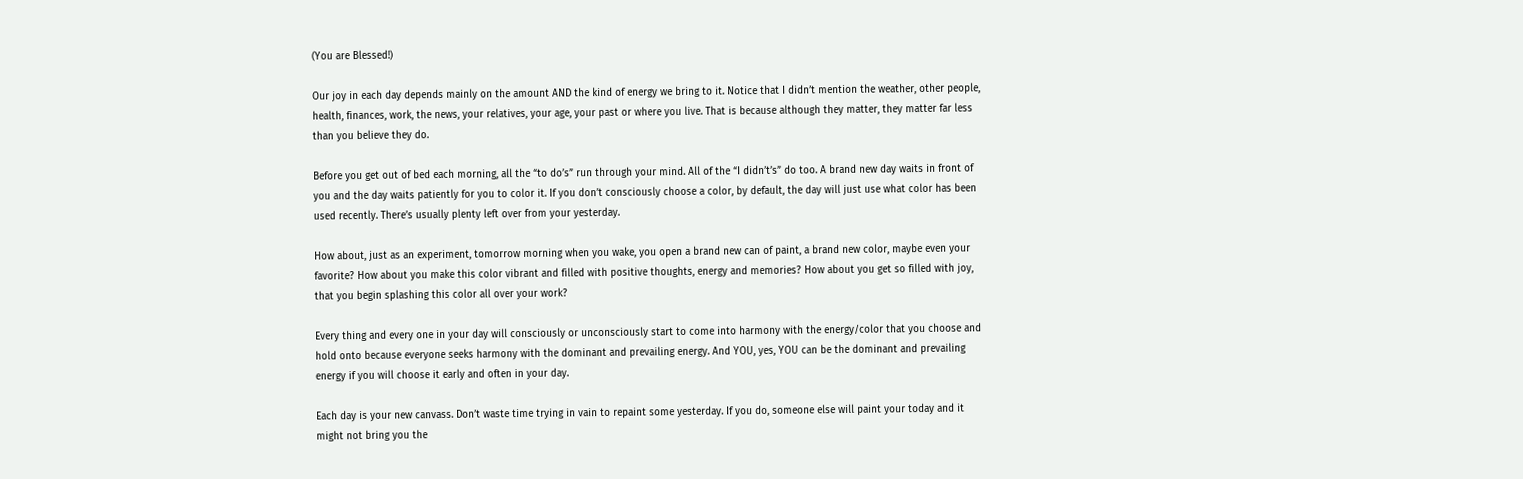(You are Blessed!)

Our joy in each day depends mainly on the amount AND the kind of energy we bring to it. Notice that I didn’t mention the weather, other people, health, finances, work, the news, your relatives, your age, your past or where you live. That is because although they matter, they matter far less than you believe they do.

Before you get out of bed each morning, all the “to do’s” run through your mind. All of the “I didn’t’s” do too. A brand new day waits in front of you and the day waits patiently for you to color it. If you don’t consciously choose a color, by default, the day will just use what color has been used recently. There’s usually plenty left over from your yesterday.

How about, just as an experiment, tomorrow morning when you wake, you open a brand new can of paint, a brand new color, maybe even your favorite? How about you make this color vibrant and filled with positive thoughts, energy and memories? How about you get so filled with joy, that you begin splashing this color all over your work?

Every thing and every one in your day will consciously or unconsciously start to come into harmony with the energy/color that you choose and hold onto because everyone seeks harmony with the dominant and prevailing energy. And YOU, yes, YOU can be the dominant and prevailing energy if you will choose it early and often in your day.

Each day is your new canvass. Don’t waste time trying in vain to repaint some yesterday. If you do, someone else will paint your today and it might not bring you the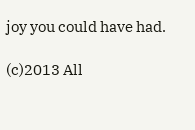joy you could have had.

(c)2013 All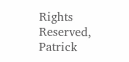Rights Reserved, Patrick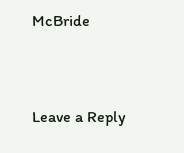McBride


Leave a Reply